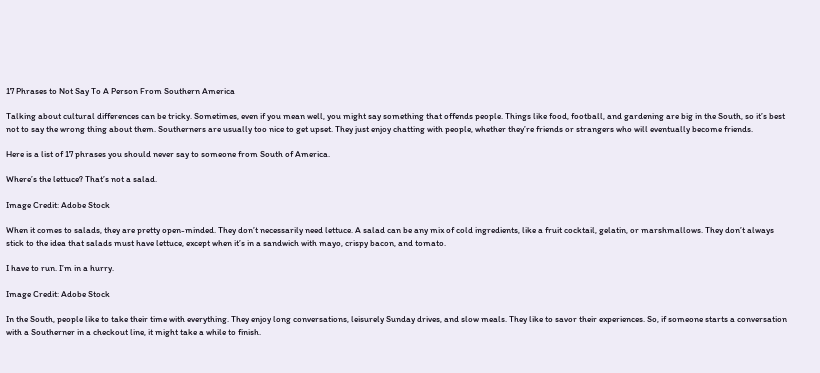17 Phrases to Not Say To A Person From Southern America

Talking about cultural differences can be tricky. Sometimes, even if you mean well, you might say something that offends people. Things like food, football, and gardening are big in the South, so it’s best not to say the wrong thing about them. Southerners are usually too nice to get upset. They just enjoy chatting with people, whether they’re friends or strangers who will eventually become friends.

Here is a list of 17 phrases you should never say to someone from South of America.

Where’s the lettuce? That’s not a salad.

Image Credit: Adobe Stock

When it comes to salads, they are pretty open-minded. They don’t necessarily need lettuce. A salad can be any mix of cold ingredients, like a fruit cocktail, gelatin, or marshmallows. They don’t always stick to the idea that salads must have lettuce, except when it’s in a sandwich with mayo, crispy bacon, and tomato.

I have to run. I’m in a hurry.

Image Credit: Adobe Stock

In the South, people like to take their time with everything. They enjoy long conversations, leisurely Sunday drives, and slow meals. They like to savor their experiences. So, if someone starts a conversation with a Southerner in a checkout line, it might take a while to finish.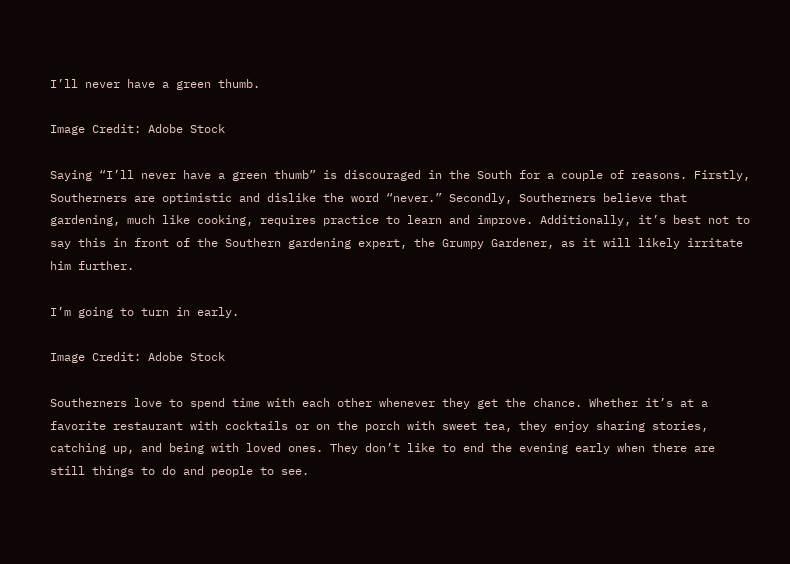I’ll never have a green thumb.

Image Credit: Adobe Stock

Saying “I’ll never have a green thumb” is discouraged in the South for a couple of reasons. Firstly, Southerners are optimistic and dislike the word “never.” Secondly, Southerners believe that gardening, much like cooking, requires practice to learn and improve. Additionally, it’s best not to say this in front of the Southern gardening expert, the Grumpy Gardener, as it will likely irritate him further.

I’m going to turn in early.

Image Credit: Adobe Stock

Southerners love to spend time with each other whenever they get the chance. Whether it’s at a favorite restaurant with cocktails or on the porch with sweet tea, they enjoy sharing stories, catching up, and being with loved ones. They don’t like to end the evening early when there are still things to do and people to see.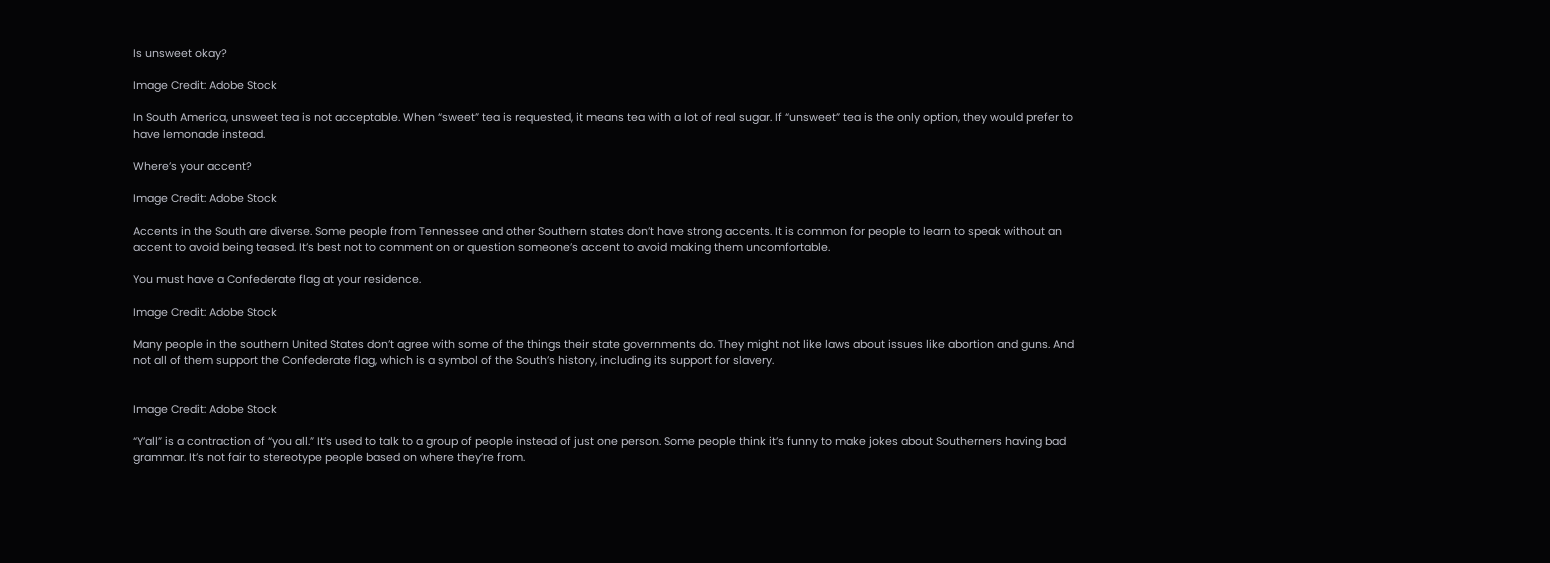Is unsweet okay?

Image Credit: Adobe Stock

In South America, unsweet tea is not acceptable. When “sweet” tea is requested, it means tea with a lot of real sugar. If “unsweet” tea is the only option, they would prefer to have lemonade instead.

Where’s your accent?

Image Credit: Adobe Stock

Accents in the South are diverse. Some people from Tennessee and other Southern states don’t have strong accents. It is common for people to learn to speak without an accent to avoid being teased. It’s best not to comment on or question someone’s accent to avoid making them uncomfortable.

You must have a Confederate flag at your residence.

Image Credit: Adobe Stock

Many people in the southern United States don’t agree with some of the things their state governments do. They might not like laws about issues like abortion and guns. And not all of them support the Confederate flag, which is a symbol of the South’s history, including its support for slavery.


Image Credit: Adobe Stock

“Y’all” is a contraction of “you all.” It’s used to talk to a group of people instead of just one person. Some people think it’s funny to make jokes about Southerners having bad grammar. It’s not fair to stereotype people based on where they’re from.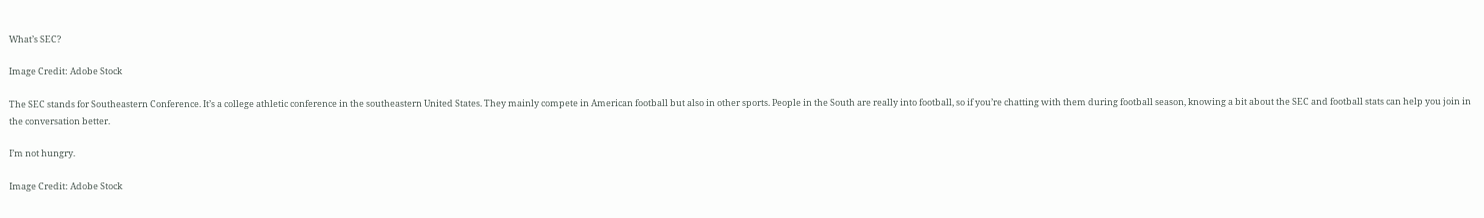What’s SEC?

Image Credit: Adobe Stock

The SEC stands for Southeastern Conference. It’s a college athletic conference in the southeastern United States. They mainly compete in American football but also in other sports. People in the South are really into football, so if you’re chatting with them during football season, knowing a bit about the SEC and football stats can help you join in the conversation better.

I’m not hungry.

Image Credit: Adobe Stock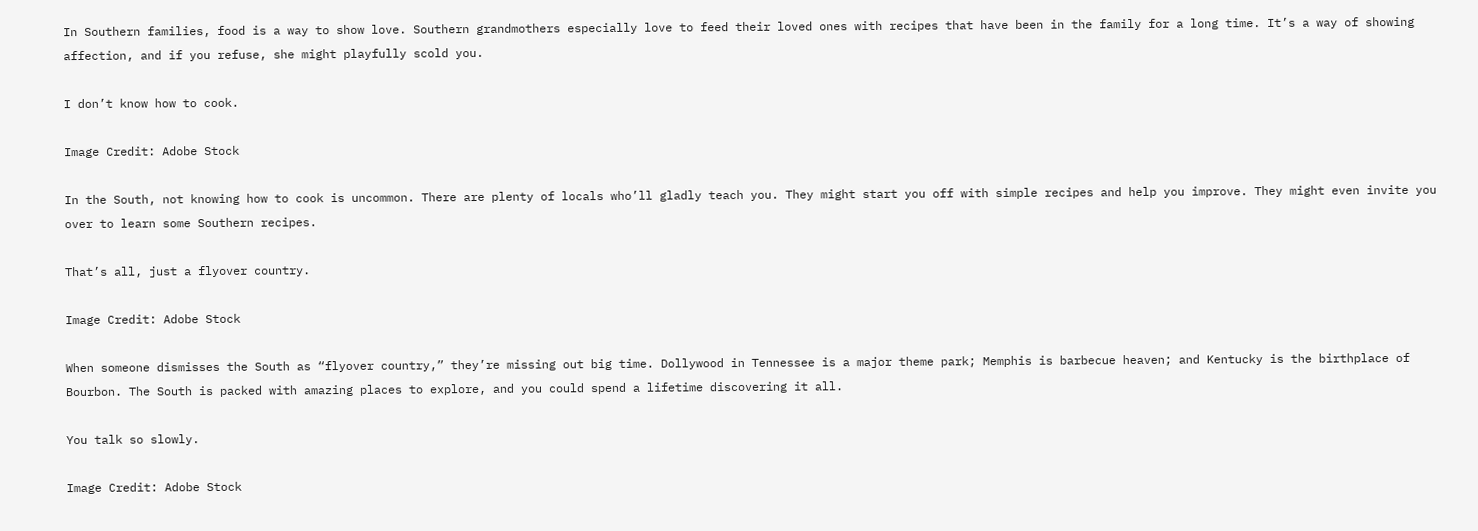In Southern families, food is a way to show love. Southern grandmothers especially love to feed their loved ones with recipes that have been in the family for a long time. It’s a way of showing affection, and if you refuse, she might playfully scold you.

I don’t know how to cook.

Image Credit: Adobe Stock

In the South, not knowing how to cook is uncommon. There are plenty of locals who’ll gladly teach you. They might start you off with simple recipes and help you improve. They might even invite you over to learn some Southern recipes.

That’s all, just a flyover country.

Image Credit: Adobe Stock

When someone dismisses the South as “flyover country,” they’re missing out big time. Dollywood in Tennessee is a major theme park; Memphis is barbecue heaven; and Kentucky is the birthplace of Bourbon. The South is packed with amazing places to explore, and you could spend a lifetime discovering it all.

You talk so slowly.

Image Credit: Adobe Stock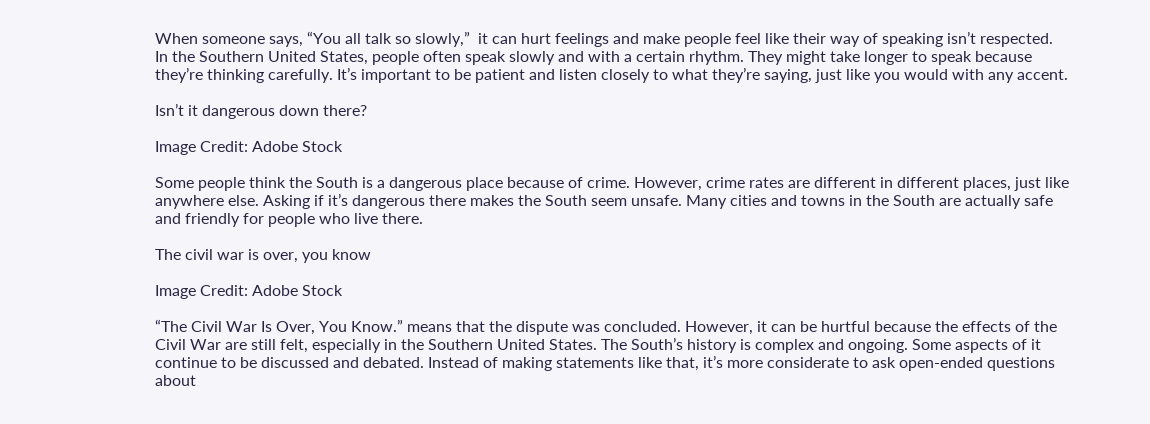When someone says, “You all talk so slowly,”  it can hurt feelings and make people feel like their way of speaking isn’t respected. In the Southern United States, people often speak slowly and with a certain rhythm. They might take longer to speak because they’re thinking carefully. It’s important to be patient and listen closely to what they’re saying, just like you would with any accent.

Isn’t it dangerous down there?

Image Credit: Adobe Stock

Some people think the South is a dangerous place because of crime. However, crime rates are different in different places, just like anywhere else. Asking if it’s dangerous there makes the South seem unsafe. Many cities and towns in the South are actually safe and friendly for people who live there.

The civil war is over, you know

Image Credit: Adobe Stock

“The Civil War Is Over, You Know.” means that the dispute was concluded. However, it can be hurtful because the effects of the Civil War are still felt, especially in the Southern United States. The South’s history is complex and ongoing. Some aspects of it continue to be discussed and debated. Instead of making statements like that, it’s more considerate to ask open-ended questions about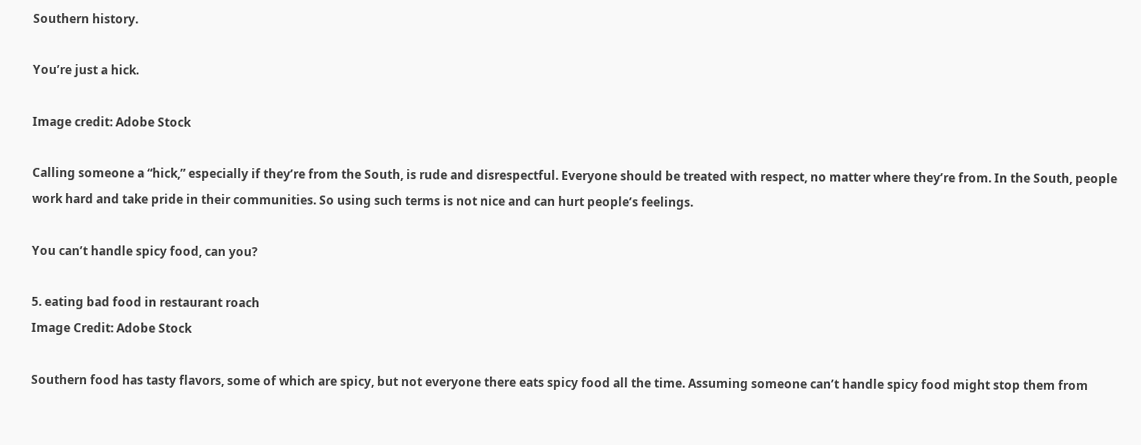Southern history.

You’re just a hick.

Image credit: Adobe Stock

Calling someone a “hick,” especially if they’re from the South, is rude and disrespectful. Everyone should be treated with respect, no matter where they’re from. In the South, people work hard and take pride in their communities. So using such terms is not nice and can hurt people’s feelings.

You can’t handle spicy food, can you?

5. eating bad food in restaurant roach
Image Credit: Adobe Stock

Southern food has tasty flavors, some of which are spicy, but not everyone there eats spicy food all the time. Assuming someone can’t handle spicy food might stop them from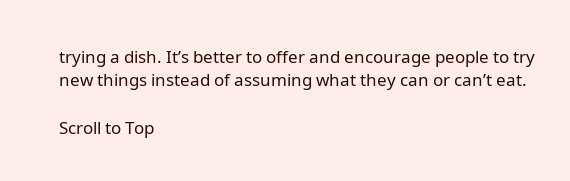trying a dish. It’s better to offer and encourage people to try new things instead of assuming what they can or can’t eat.

Scroll to Top